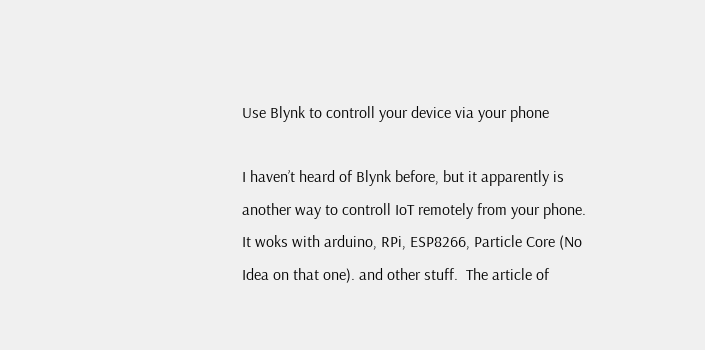Use Blynk to controll your device via your phone

I haven’t heard of Blynk before, but it apparently is another way to controll IoT remotely from your phone.  It woks with arduino, RPi, ESP8266, Particle Core (No Idea on that one). and other stuff.  The article of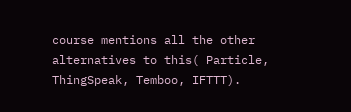course mentions all the other alternatives to this( Particle, ThingSpeak, Temboo, IFTTT).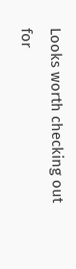Looks worth checking out for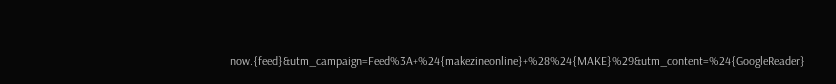now.{feed}&utm_campaign=Feed%3A+%24{makezineonline}+%28%24{MAKE}%29&utm_content=%24{GoogleReader}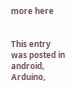more here


This entry was posted in android, Arduino,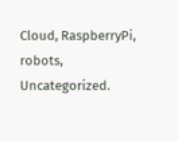Cloud, RaspberryPi, robots, Uncategorized.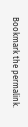Bookmark the permalink.